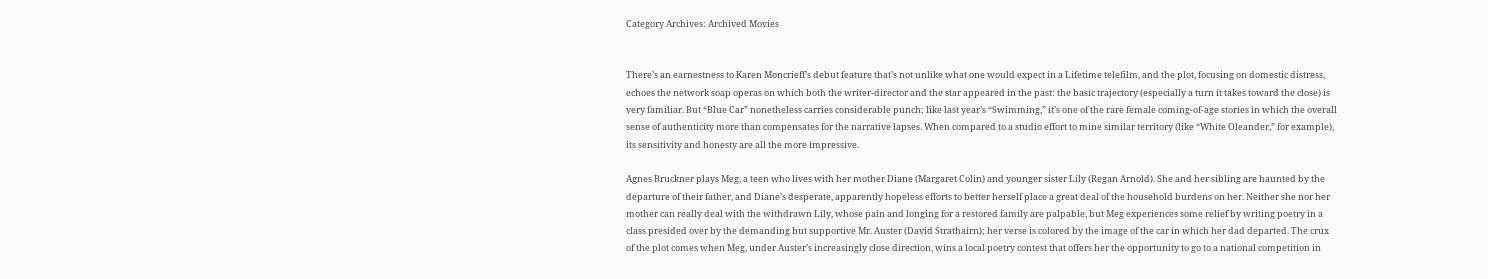Category Archives: Archived Movies


There’s an earnestness to Karen Moncrieff’s debut feature that’s not unlike what one would expect in a Lifetime telefilm, and the plot, focusing on domestic distress, echoes the network soap operas on which both the writer-director and the star appeared in the past: the basic trajectory (especially a turn it takes toward the close) is very familiar. But “Blue Car” nonetheless carries considerable punch; like last year’s “Swimming,” it’s one of the rare female coming-of-age stories in which the overall sense of authenticity more than compensates for the narrative lapses. When compared to a studio effort to mine similar territory (like “White Oleander,” for example), its sensitivity and honesty are all the more impressive.

Agnes Bruckner plays Meg, a teen who lives with her mother Diane (Margaret Colin) and younger sister Lily (Regan Arnold). She and her sibling are haunted by the departure of their father, and Diane’s desperate, apparently hopeless efforts to better herself place a great deal of the household burdens on her. Neither she nor her mother can really deal with the withdrawn Lily, whose pain and longing for a restored family are palpable, but Meg experiences some relief by writing poetry in a class presided over by the demanding but supportive Mr. Auster (David Strathairn); her verse is colored by the image of the car in which her dad departed. The crux of the plot comes when Meg, under Auster’s increasingly close direction, wins a local poetry contest that offers her the opportunity to go to a national competition in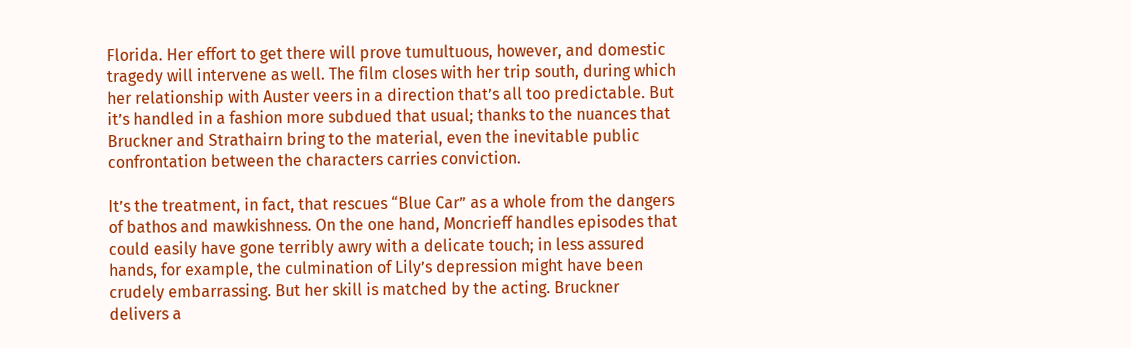Florida. Her effort to get there will prove tumultuous, however, and domestic tragedy will intervene as well. The film closes with her trip south, during which her relationship with Auster veers in a direction that’s all too predictable. But it’s handled in a fashion more subdued that usual; thanks to the nuances that Bruckner and Strathairn bring to the material, even the inevitable public confrontation between the characters carries conviction.

It’s the treatment, in fact, that rescues “Blue Car” as a whole from the dangers of bathos and mawkishness. On the one hand, Moncrieff handles episodes that could easily have gone terribly awry with a delicate touch; in less assured hands, for example, the culmination of Lily’s depression might have been crudely embarrassing. But her skill is matched by the acting. Bruckner delivers a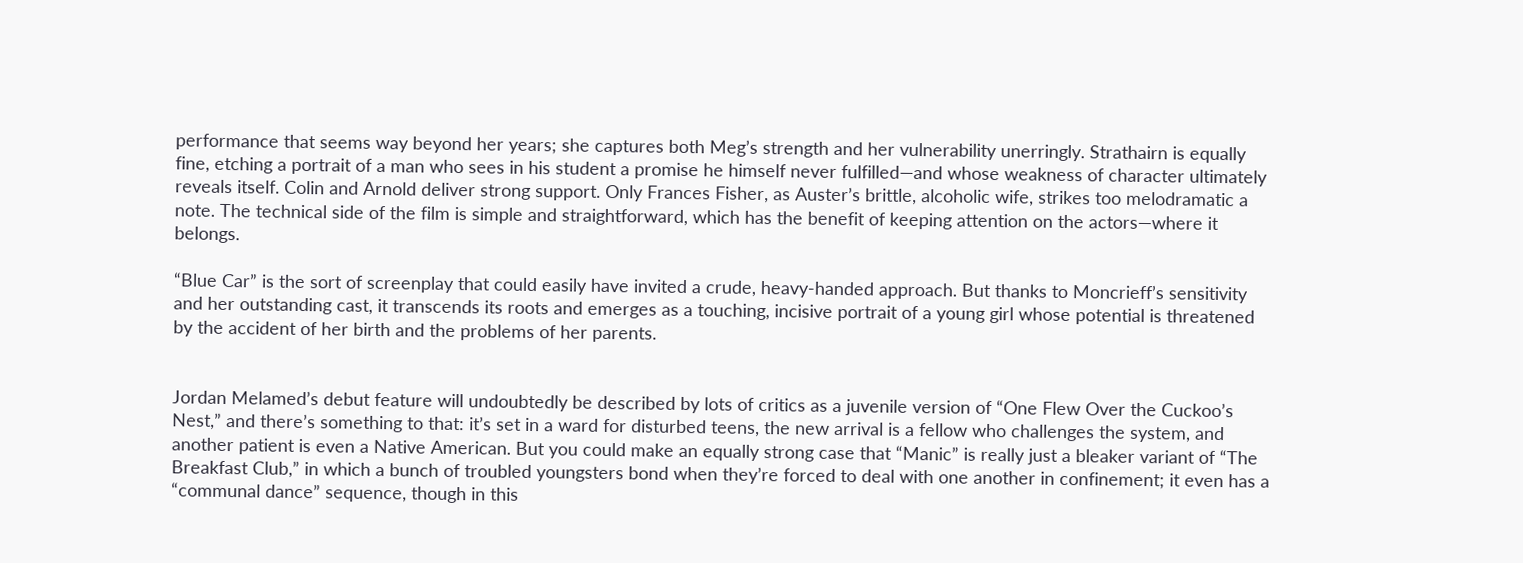performance that seems way beyond her years; she captures both Meg’s strength and her vulnerability unerringly. Strathairn is equally fine, etching a portrait of a man who sees in his student a promise he himself never fulfilled—and whose weakness of character ultimately reveals itself. Colin and Arnold deliver strong support. Only Frances Fisher, as Auster’s brittle, alcoholic wife, strikes too melodramatic a note. The technical side of the film is simple and straightforward, which has the benefit of keeping attention on the actors—where it belongs.

“Blue Car” is the sort of screenplay that could easily have invited a crude, heavy-handed approach. But thanks to Moncrieff’s sensitivity and her outstanding cast, it transcends its roots and emerges as a touching, incisive portrait of a young girl whose potential is threatened by the accident of her birth and the problems of her parents.


Jordan Melamed’s debut feature will undoubtedly be described by lots of critics as a juvenile version of “One Flew Over the Cuckoo’s Nest,” and there’s something to that: it’s set in a ward for disturbed teens, the new arrival is a fellow who challenges the system, and another patient is even a Native American. But you could make an equally strong case that “Manic” is really just a bleaker variant of “The Breakfast Club,” in which a bunch of troubled youngsters bond when they’re forced to deal with one another in confinement; it even has a “communal dance” sequence, though in this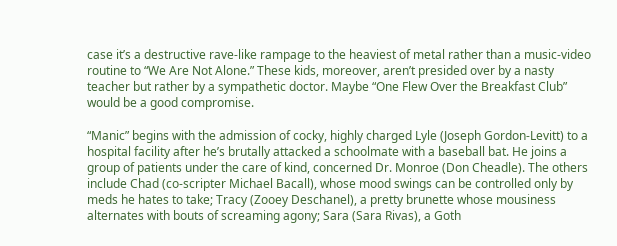case it’s a destructive rave-like rampage to the heaviest of metal rather than a music-video routine to “We Are Not Alone.” These kids, moreover, aren’t presided over by a nasty teacher but rather by a sympathetic doctor. Maybe “One Flew Over the Breakfast Club” would be a good compromise.

“Manic” begins with the admission of cocky, highly charged Lyle (Joseph Gordon-Levitt) to a hospital facility after he’s brutally attacked a schoolmate with a baseball bat. He joins a group of patients under the care of kind, concerned Dr. Monroe (Don Cheadle). The others include Chad (co-scripter Michael Bacall), whose mood swings can be controlled only by meds he hates to take; Tracy (Zooey Deschanel), a pretty brunette whose mousiness alternates with bouts of screaming agony; Sara (Sara Rivas), a Goth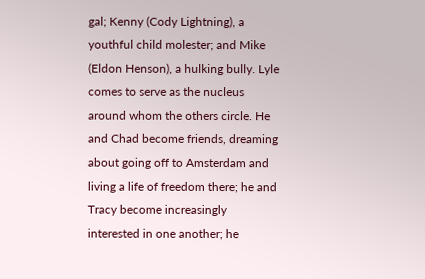gal; Kenny (Cody Lightning), a youthful child molester; and Mike (Eldon Henson), a hulking bully. Lyle comes to serve as the nucleus around whom the others circle. He and Chad become friends, dreaming about going off to Amsterdam and living a life of freedom there; he and Tracy become increasingly interested in one another; he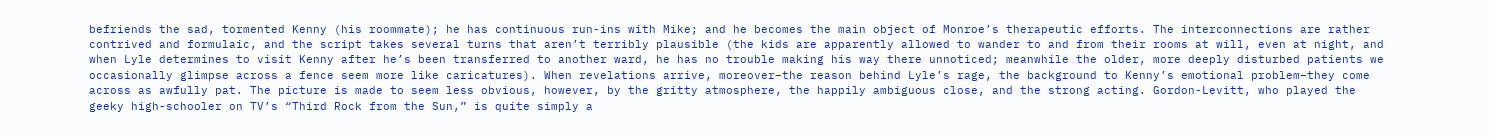befriends the sad, tormented Kenny (his roommate); he has continuous run-ins with Mike; and he becomes the main object of Monroe’s therapeutic efforts. The interconnections are rather contrived and formulaic, and the script takes several turns that aren’t terribly plausible (the kids are apparently allowed to wander to and from their rooms at will, even at night, and when Lyle determines to visit Kenny after he’s been transferred to another ward, he has no trouble making his way there unnoticed; meanwhile the older, more deeply disturbed patients we occasionally glimpse across a fence seem more like caricatures). When revelations arrive, moreover–the reason behind Lyle’s rage, the background to Kenny’s emotional problem–they come across as awfully pat. The picture is made to seem less obvious, however, by the gritty atmosphere, the happily ambiguous close, and the strong acting. Gordon-Levitt, who played the geeky high-schooler on TV’s “Third Rock from the Sun,” is quite simply a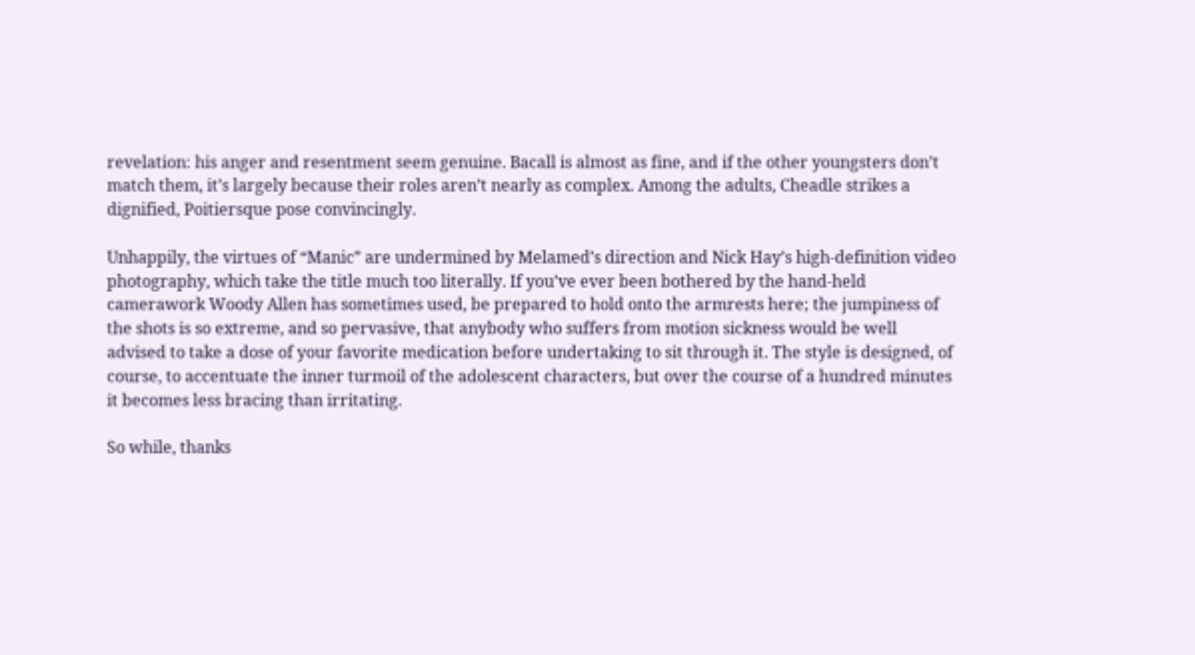revelation: his anger and resentment seem genuine. Bacall is almost as fine, and if the other youngsters don’t match them, it’s largely because their roles aren’t nearly as complex. Among the adults, Cheadle strikes a dignified, Poitiersque pose convincingly.

Unhappily, the virtues of “Manic” are undermined by Melamed’s direction and Nick Hay’s high-definition video photography, which take the title much too literally. If you’ve ever been bothered by the hand-held camerawork Woody Allen has sometimes used, be prepared to hold onto the armrests here; the jumpiness of the shots is so extreme, and so pervasive, that anybody who suffers from motion sickness would be well advised to take a dose of your favorite medication before undertaking to sit through it. The style is designed, of course, to accentuate the inner turmoil of the adolescent characters, but over the course of a hundred minutes it becomes less bracing than irritating.

So while, thanks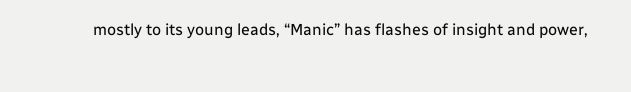mostly to its young leads, “Manic” has flashes of insight and power,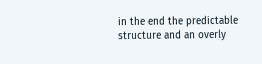in the end the predictable structure and an overly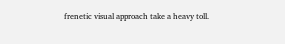frenetic visual approach take a heavy toll.